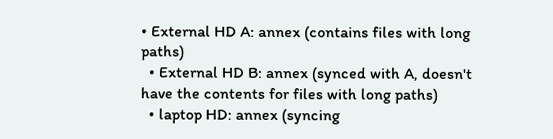• External HD A: annex (contains files with long paths)
  • External HD B: annex (synced with A, doesn't have the contents for files with long paths)
  • laptop HD: annex (syncing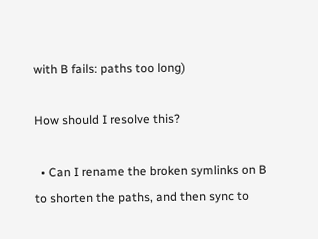with B fails: paths too long)

How should I resolve this?

  • Can I rename the broken symlinks on B to shorten the paths, and then sync to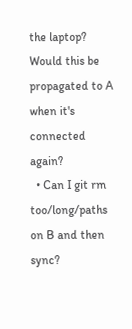the laptop? Would this be propagated to A when it's connected again?
  • Can I git rm too/long/paths on B and then sync?